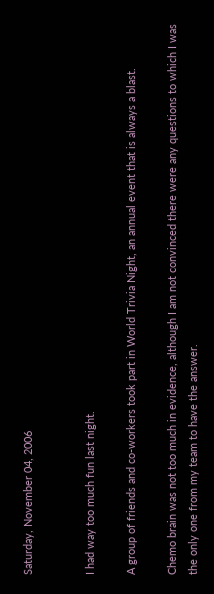Saturday, November 04, 2006


I had way too much fun last night.

A group of friends and co-workers took part in World Trivia Night, an annual event that is always a blast.

Chemo brain was not too much in evidence, although I am not convinced there were any questions to which I was the only one from my team to have the answer.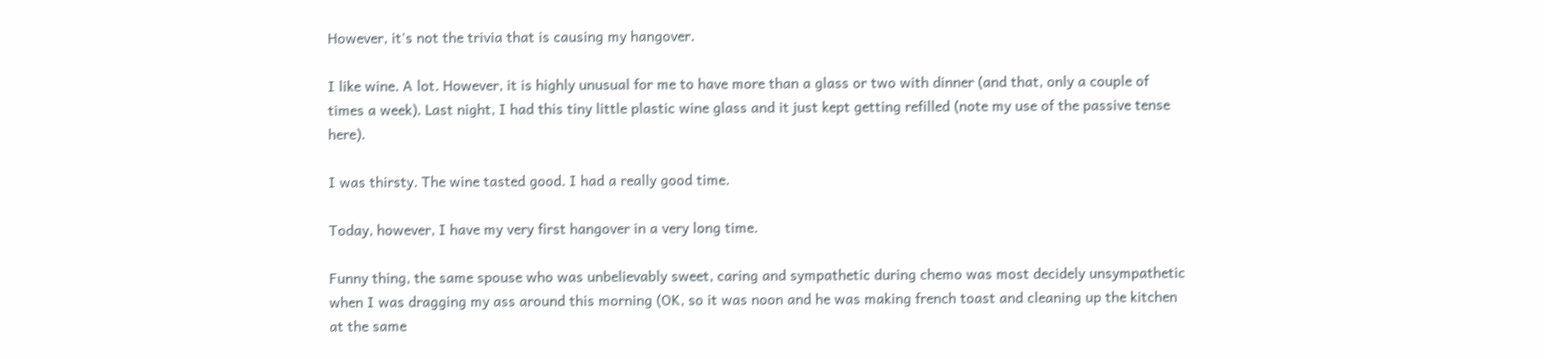However, it's not the trivia that is causing my hangover.

I like wine. A lot. However, it is highly unusual for me to have more than a glass or two with dinner (and that, only a couple of times a week). Last night, I had this tiny little plastic wine glass and it just kept getting refilled (note my use of the passive tense here).

I was thirsty. The wine tasted good. I had a really good time.

Today, however, I have my very first hangover in a very long time.

Funny thing, the same spouse who was unbelievably sweet, caring and sympathetic during chemo was most decidely unsympathetic when I was dragging my ass around this morning (OK, so it was noon and he was making french toast and cleaning up the kitchen at the same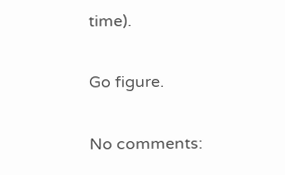time).

Go figure.

No comments: